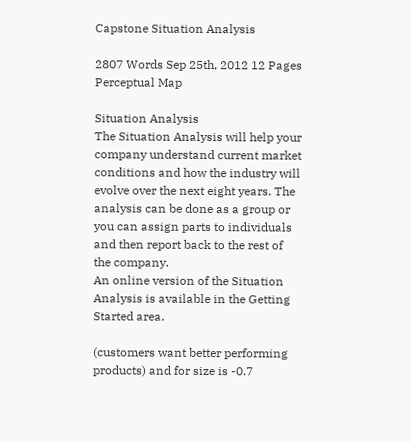Capstone Situation Analysis

2807 Words Sep 25th, 2012 12 Pages
Perceptual Map

Situation Analysis
The Situation Analysis will help your company understand current market conditions and how the industry will evolve over the next eight years. The analysis can be done as a group or you can assign parts to individuals and then report back to the rest of the company.
An online version of the Situation Analysis is available in the Getting Started area.

(customers want better performing products) and for size is -0.7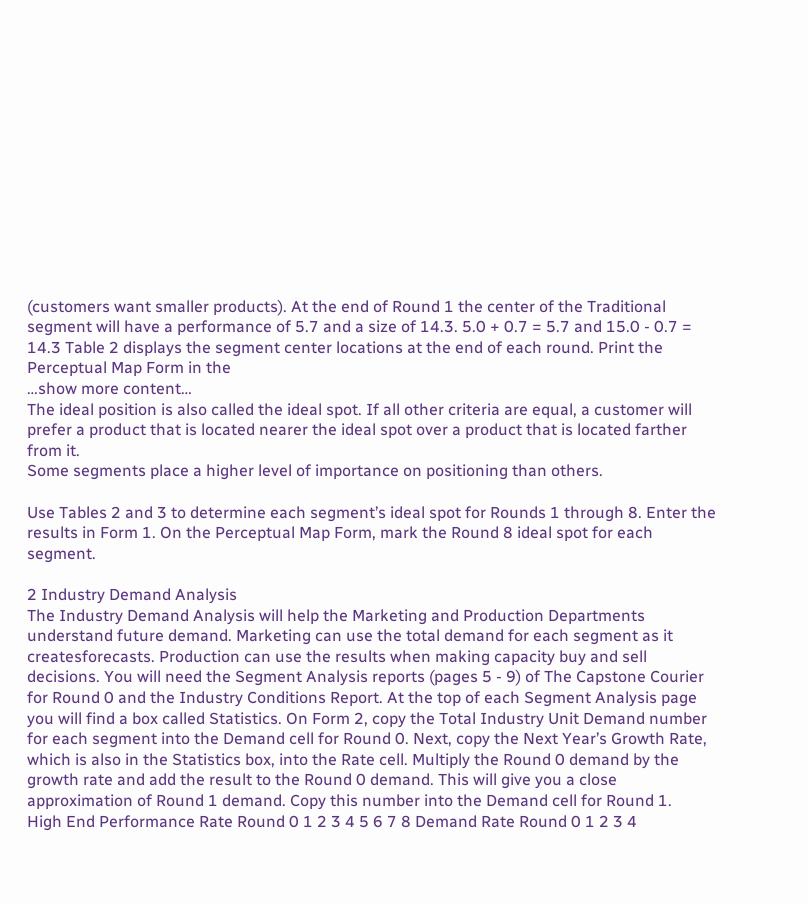(customers want smaller products). At the end of Round 1 the center of the Traditional segment will have a performance of 5.7 and a size of 14.3. 5.0 + 0.7 = 5.7 and 15.0 - 0.7 = 14.3 Table 2 displays the segment center locations at the end of each round. Print the Perceptual Map Form in the
…show more content…
The ideal position is also called the ideal spot. If all other criteria are equal, a customer will prefer a product that is located nearer the ideal spot over a product that is located farther from it.
Some segments place a higher level of importance on positioning than others.

Use Tables 2 and 3 to determine each segment’s ideal spot for Rounds 1 through 8. Enter the results in Form 1. On the Perceptual Map Form, mark the Round 8 ideal spot for each segment.

2 Industry Demand Analysis
The Industry Demand Analysis will help the Marketing and Production Departments understand future demand. Marketing can use the total demand for each segment as it createsforecasts. Production can use the results when making capacity buy and sell decisions. You will need the Segment Analysis reports (pages 5 - 9) of The Capstone Courier for Round 0 and the Industry Conditions Report. At the top of each Segment Analysis page you will find a box called Statistics. On Form 2, copy the Total Industry Unit Demand number for each segment into the Demand cell for Round 0. Next, copy the Next Year’s Growth Rate, which is also in the Statistics box, into the Rate cell. Multiply the Round 0 demand by the growth rate and add the result to the Round 0 demand. This will give you a close approximation of Round 1 demand. Copy this number into the Demand cell for Round 1.
High End Performance Rate Round 0 1 2 3 4 5 6 7 8 Demand Rate Round 0 1 2 3 4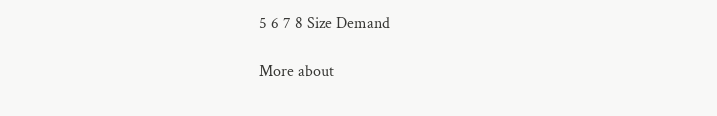5 6 7 8 Size Demand

More about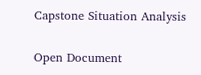Capstone Situation Analysis

Open Document